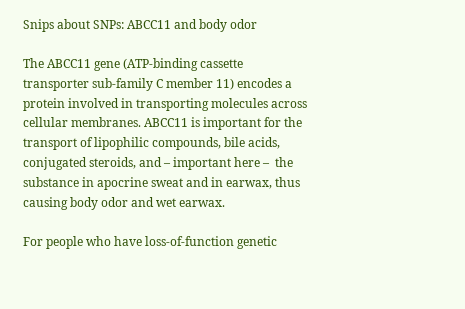Snips about SNPs: ABCC11 and body odor

The ABCC11 gene (ATP-binding cassette transporter sub-family C member 11) encodes a protein involved in transporting molecules across cellular membranes. ABCC11 is important for the transport of lipophilic compounds, bile acids, conjugated steroids, and – important here –  the substance in apocrine sweat and in earwax, thus causing body odor and wet earwax.

For people who have loss-of-function genetic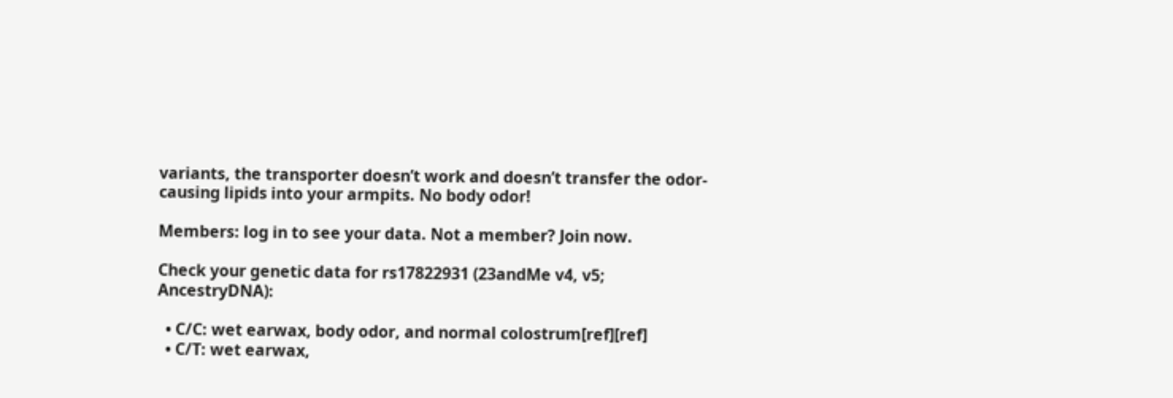variants, the transporter doesn’t work and doesn’t transfer the odor-causing lipids into your armpits. No body odor!

Members: log in to see your data. Not a member? Join now.

Check your genetic data for rs17822931 (23andMe v4, v5; AncestryDNA):

  • C/C: wet earwax, body odor, and normal colostrum[ref][ref]
  • C/T: wet earwax,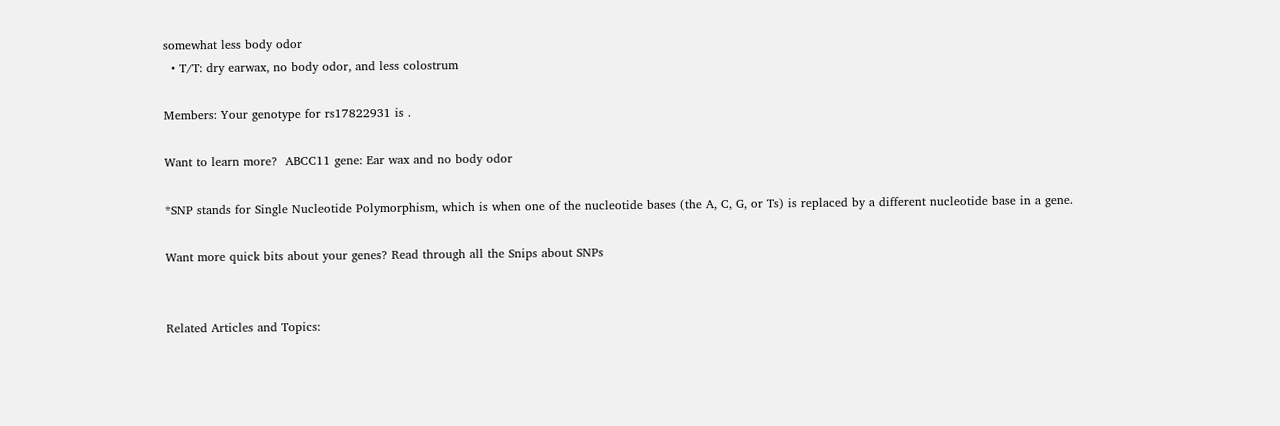somewhat less body odor
  • T/T: dry earwax, no body odor, and less colostrum

Members: Your genotype for rs17822931 is .

Want to learn more?  ABCC11 gene: Ear wax and no body odor

*SNP stands for Single Nucleotide Polymorphism, which is when one of the nucleotide bases (the A, C, G, or Ts) is replaced by a different nucleotide base in a gene.

Want more quick bits about your genes? Read through all the Snips about SNPs


Related Articles and Topics: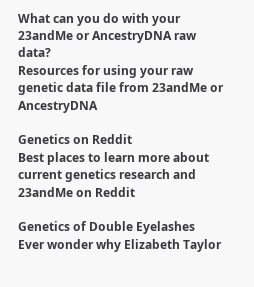What can you do with your 23andMe or AncestryDNA raw data?
Resources for using your raw genetic data file from 23andMe or AncestryDNA

Genetics on Reddit
Best places to learn more about current genetics research and 23andMe on Reddit

Genetics of Double Eyelashes
Ever wonder why Elizabeth Taylor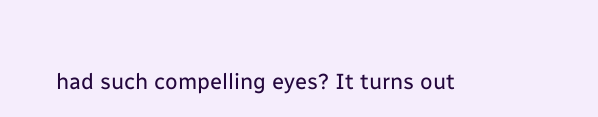had such compelling eyes? It turns out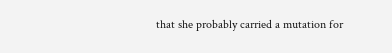that she probably carried a mutation for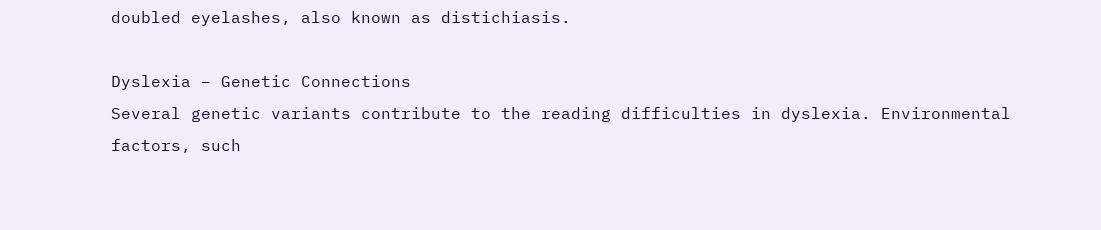doubled eyelashes, also known as distichiasis.

Dyslexia – Genetic Connections
Several genetic variants contribute to the reading difficulties in dyslexia. Environmental factors, such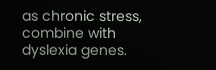as chronic stress, combine with dyslexia genes.